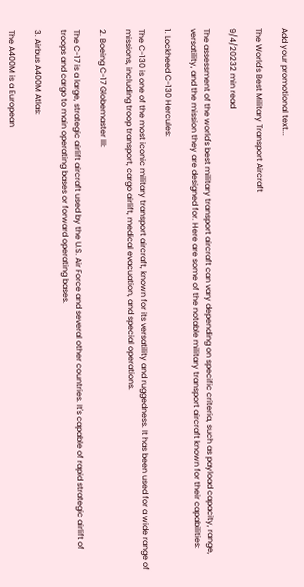Add your promotional text...

The World's Best Military Transport Aircraft

9/4/20232 min read

The assessment of the world's best military transport aircraft can vary depending on specific criteria, such as payload capacity, range, versatility, and the mission they are designed for. Here are some of the notable military transport aircraft known for their capabilities:

1. Lockheed C-130 Hercules:

The C-130 is one of the most iconic military transport aircraft, known for its versatility and ruggedness. It has been used for a wide range of missions, including troop transport, cargo airlift, medical evacuation, and special operations.

2. Boeing C-17 Globemaster III:

The C-17 is a large, strategic airlift aircraft used by the U.S. Air Force and several other countries. It's capable of rapid strategic airlift of troops and cargo to main operating bases or forward operating bases.

3. Airbus A400M Atlas:

The A400M is a European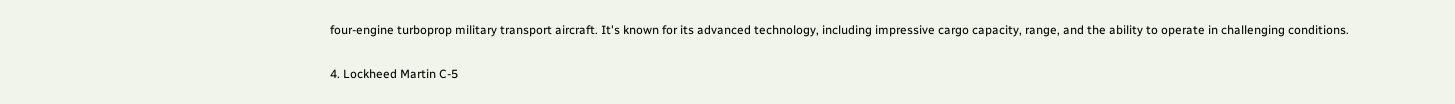four-engine turboprop military transport aircraft. It's known for its advanced technology, including impressive cargo capacity, range, and the ability to operate in challenging conditions.

4. Lockheed Martin C-5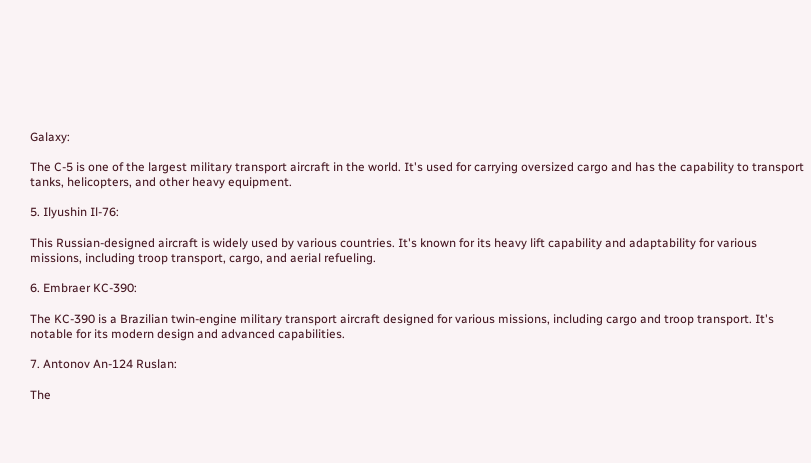Galaxy:

The C-5 is one of the largest military transport aircraft in the world. It's used for carrying oversized cargo and has the capability to transport tanks, helicopters, and other heavy equipment.

5. Ilyushin Il-76:

This Russian-designed aircraft is widely used by various countries. It's known for its heavy lift capability and adaptability for various missions, including troop transport, cargo, and aerial refueling.

6. Embraer KC-390:

The KC-390 is a Brazilian twin-engine military transport aircraft designed for various missions, including cargo and troop transport. It's notable for its modern design and advanced capabilities.

7. Antonov An-124 Ruslan:

The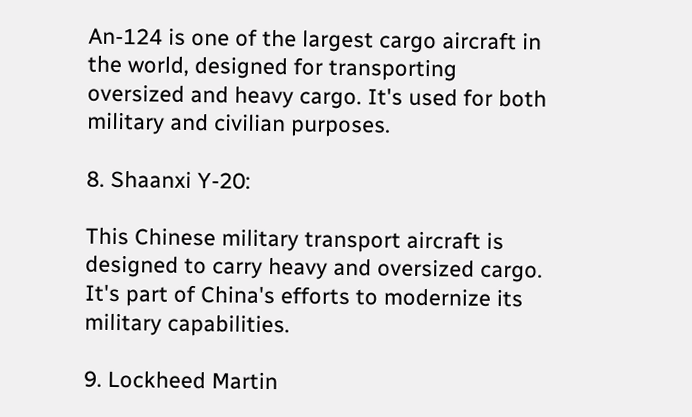An-124 is one of the largest cargo aircraft in the world, designed for transporting oversized and heavy cargo. It's used for both military and civilian purposes.

8. Shaanxi Y-20:

This Chinese military transport aircraft is designed to carry heavy and oversized cargo. It's part of China's efforts to modernize its military capabilities.

9. Lockheed Martin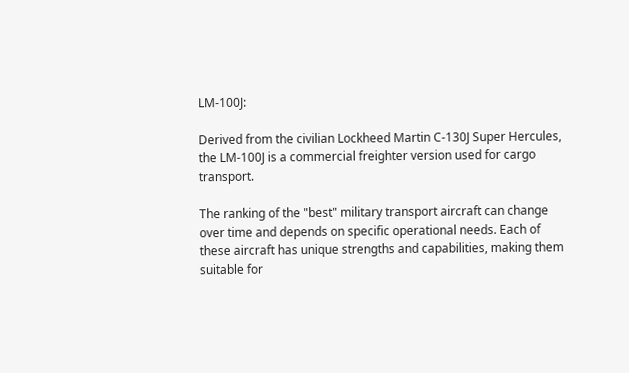LM-100J:

Derived from the civilian Lockheed Martin C-130J Super Hercules, the LM-100J is a commercial freighter version used for cargo transport.

The ranking of the "best" military transport aircraft can change over time and depends on specific operational needs. Each of these aircraft has unique strengths and capabilities, making them suitable for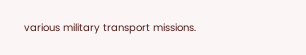various military transport missions.